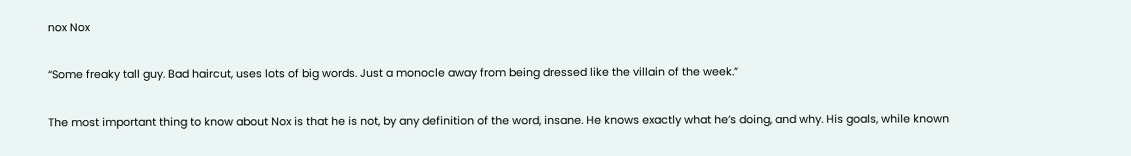nox Nox

“Some freaky tall guy. Bad haircut, uses lots of big words. Just a monocle away from being dressed like the villain of the week.”

The most important thing to know about Nox is that he is not, by any definition of the word, insane. He knows exactly what he’s doing, and why. His goals, while known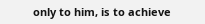only to him, is to achieve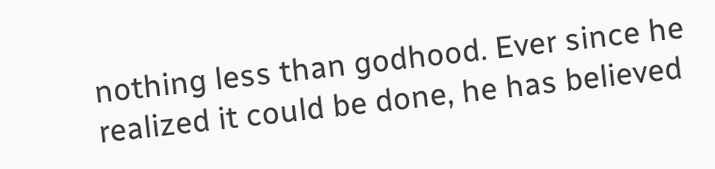nothing less than godhood. Ever since he realized it could be done, he has believed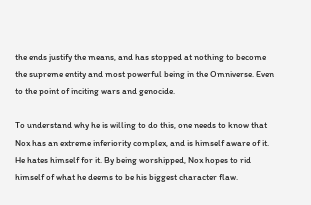the ends justify the means, and has stopped at nothing to become the supreme entity and most powerful being in the Omniverse. Even to the point of inciting wars and genocide.

To understand why he is willing to do this, one needs to know that Nox has an extreme inferiority complex, and is himself aware of it. He hates himself for it. By being worshipped, Nox hopes to rid himself of what he deems to be his biggest character flaw.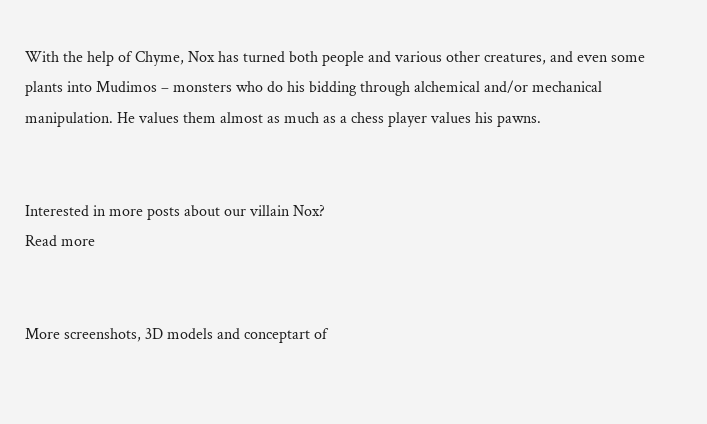With the help of Chyme, Nox has turned both people and various other creatures, and even some plants into Mudimos – monsters who do his bidding through alchemical and/or mechanical manipulation. He values them almost as much as a chess player values his pawns.


Interested in more posts about our villain Nox?
Read more


More screenshots, 3D models and conceptart of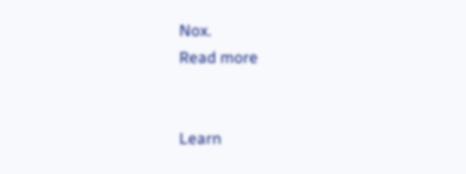Nox.
Read more


Learn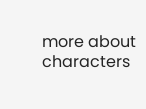more about characters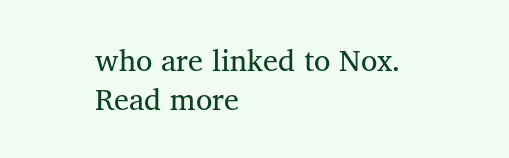who are linked to Nox.
Read more